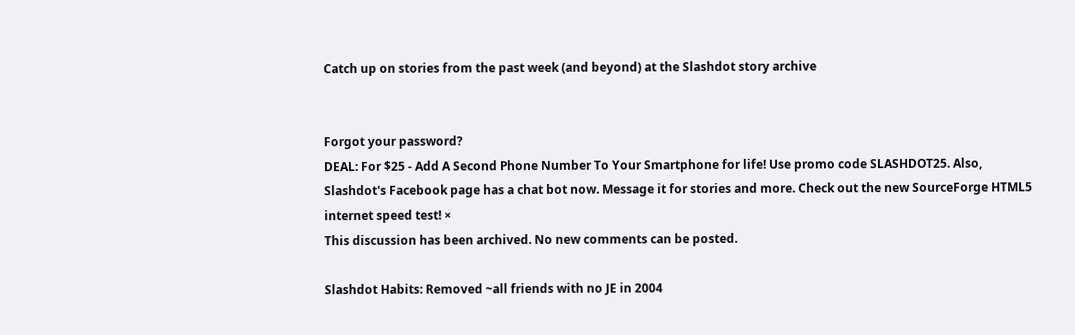Catch up on stories from the past week (and beyond) at the Slashdot story archive


Forgot your password?
DEAL: For $25 - Add A Second Phone Number To Your Smartphone for life! Use promo code SLASHDOT25. Also, Slashdot's Facebook page has a chat bot now. Message it for stories and more. Check out the new SourceForge HTML5 internet speed test! ×
This discussion has been archived. No new comments can be posted.

Slashdot Habits: Removed ~all friends with no JE in 2004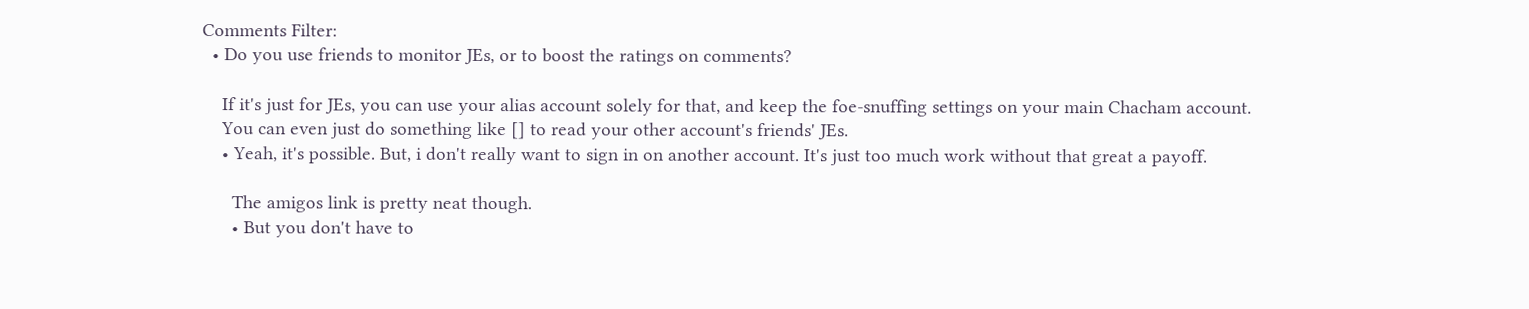Comments Filter:
  • Do you use friends to monitor JEs, or to boost the ratings on comments?

    If it's just for JEs, you can use your alias account solely for that, and keep the foe-snuffing settings on your main Chacham account.
    You can even just do something like [] to read your other account's friends' JEs.
    • Yeah, it's possible. But, i don't really want to sign in on another account. It's just too much work without that great a payoff.

      The amigos link is pretty neat though.
      • But you don't have to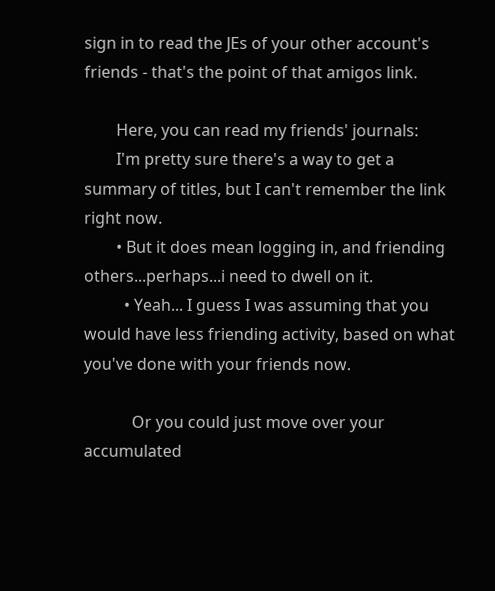sign in to read the JEs of your other account's friends - that's the point of that amigos link.

        Here, you can read my friends' journals:
        I'm pretty sure there's a way to get a summary of titles, but I can't remember the link right now.
        • But it does mean logging in, and friending others...perhaps...i need to dwell on it.
          • Yeah... I guess I was assuming that you would have less friending activity, based on what you've done with your friends now.

            Or you could just move over your accumulated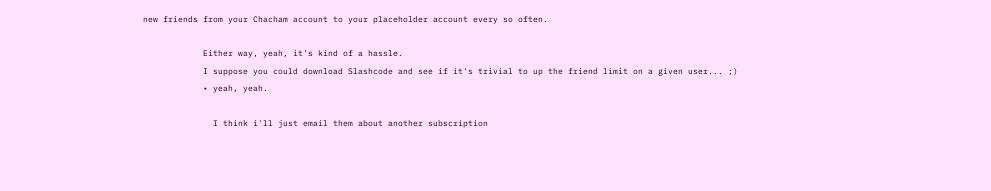new friends from your Chacham account to your placeholder account every so often.

            Either way, yeah, it's kind of a hassle.
            I suppose you could download Slashcode and see if it's trivial to up the friend limit on a given user... ;)
            • yeah, yeah.

              I think i'll just email them about another subscription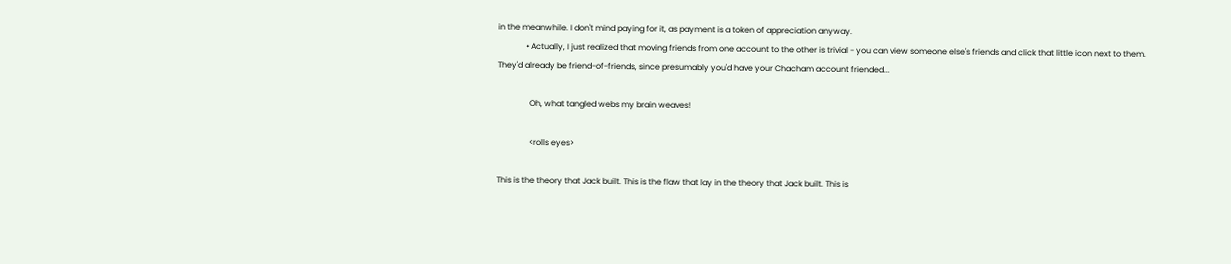in the meanwhile. I don't mind paying for it, as payment is a token of appreciation anyway.
              • Actually, I just realized that moving friends from one account to the other is trivial - you can view someone else's friends and click that little icon next to them. They'd already be friend-of-friends, since presumably you'd have your Chacham account friended...

                Oh, what tangled webs my brain weaves!

                <rolls eyes>

This is the theory that Jack built. This is the flaw that lay in the theory that Jack built. This is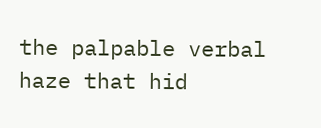the palpable verbal haze that hid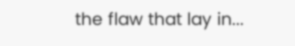the flaw that lay in...